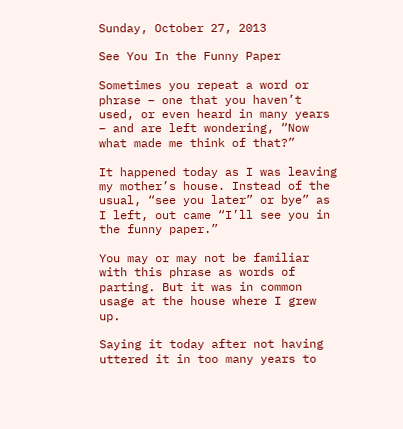Sunday, October 27, 2013

See You In the Funny Paper

Sometimes you repeat a word or phrase – one that you haven’t used, or even heard in many years – and are left wondering, “Now what made me think of that?”

It happened today as I was leaving my mother’s house. Instead of the usual, “see you later” or bye” as I left, out came “I’ll see you in the funny paper.”

You may or may not be familiar with this phrase as words of parting. But it was in common usage at the house where I grew up.

Saying it today after not having uttered it in too many years to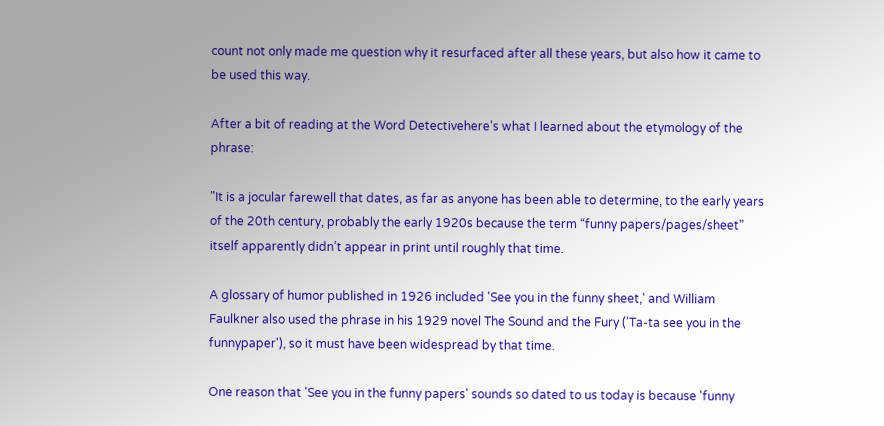count not only made me question why it resurfaced after all these years, but also how it came to be used this way.

After a bit of reading at the Word Detectivehere’s what I learned about the etymology of the phrase:

"It is a jocular farewell that dates, as far as anyone has been able to determine, to the early years of the 20th century, probably the early 1920s because the term “funny papers/pages/sheet” itself apparently didn’t appear in print until roughly that time.

A glossary of humor published in 1926 included 'See you in the funny sheet,' and William Faulkner also used the phrase in his 1929 novel The Sound and the Fury ('Ta-ta see you in the funnypaper'), so it must have been widespread by that time.

One reason that 'See you in the funny papers' sounds so dated to us today is because 'funny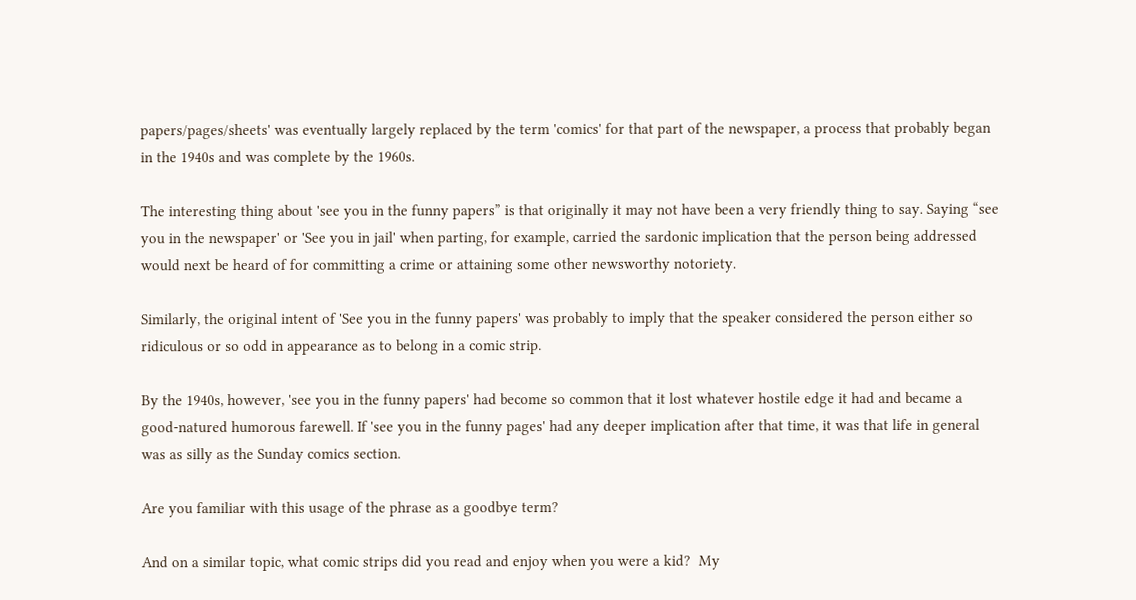papers/pages/sheets' was eventually largely replaced by the term 'comics' for that part of the newspaper, a process that probably began in the 1940s and was complete by the 1960s.

The interesting thing about 'see you in the funny papers” is that originally it may not have been a very friendly thing to say. Saying “see you in the newspaper' or 'See you in jail' when parting, for example, carried the sardonic implication that the person being addressed would next be heard of for committing a crime or attaining some other newsworthy notoriety.

Similarly, the original intent of 'See you in the funny papers' was probably to imply that the speaker considered the person either so ridiculous or so odd in appearance as to belong in a comic strip.

By the 1940s, however, 'see you in the funny papers' had become so common that it lost whatever hostile edge it had and became a good-natured humorous farewell. If 'see you in the funny pages' had any deeper implication after that time, it was that life in general was as silly as the Sunday comics section.

Are you familiar with this usage of the phrase as a goodbye term?

And on a similar topic, what comic strips did you read and enjoy when you were a kid?  My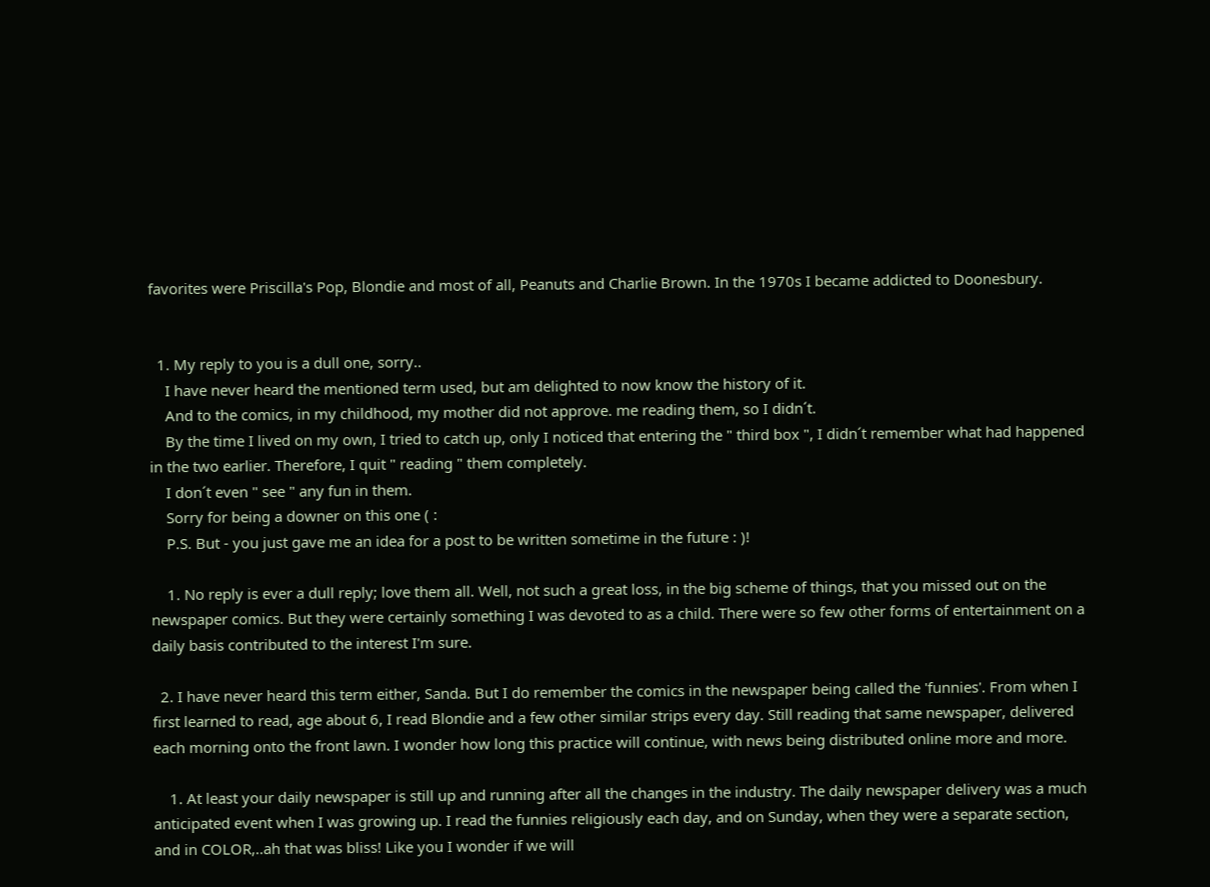favorites were Priscilla's Pop, Blondie and most of all, Peanuts and Charlie Brown. In the 1970s I became addicted to Doonesbury.


  1. My reply to you is a dull one, sorry..
    I have never heard the mentioned term used, but am delighted to now know the history of it.
    And to the comics, in my childhood, my mother did not approve. me reading them, so I didn´t.
    By the time I lived on my own, I tried to catch up, only I noticed that entering the " third box ", I didn´t remember what had happened in the two earlier. Therefore, I quit " reading " them completely.
    I don´t even " see " any fun in them.
    Sorry for being a downer on this one ( :
    P.S. But - you just gave me an idea for a post to be written sometime in the future : )!

    1. No reply is ever a dull reply; love them all. Well, not such a great loss, in the big scheme of things, that you missed out on the newspaper comics. But they were certainly something I was devoted to as a child. There were so few other forms of entertainment on a daily basis contributed to the interest I'm sure.

  2. I have never heard this term either, Sanda. But I do remember the comics in the newspaper being called the 'funnies'. From when I first learned to read, age about 6, I read Blondie and a few other similar strips every day. Still reading that same newspaper, delivered each morning onto the front lawn. I wonder how long this practice will continue, with news being distributed online more and more.

    1. At least your daily newspaper is still up and running after all the changes in the industry. The daily newspaper delivery was a much anticipated event when I was growing up. I read the funnies religiously each day, and on Sunday, when they were a separate section, and in COLOR,..ah that was bliss! Like you I wonder if we will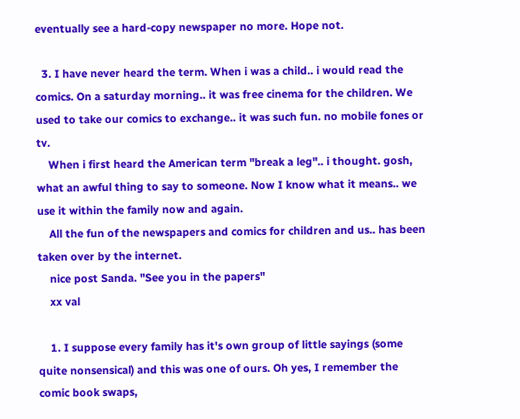eventually see a hard-copy newspaper no more. Hope not.

  3. I have never heard the term. When i was a child.. i would read the comics. On a saturday morning.. it was free cinema for the children. We used to take our comics to exchange.. it was such fun. no mobile fones or tv.
    When i first heard the American term "break a leg".. i thought. gosh, what an awful thing to say to someone. Now I know what it means.. we use it within the family now and again.
    All the fun of the newspapers and comics for children and us.. has been taken over by the internet.
    nice post Sanda. "See you in the papers"
    xx val

    1. I suppose every family has it's own group of little sayings (some quite nonsensical) and this was one of ours. Oh yes, I remember the comic book swaps,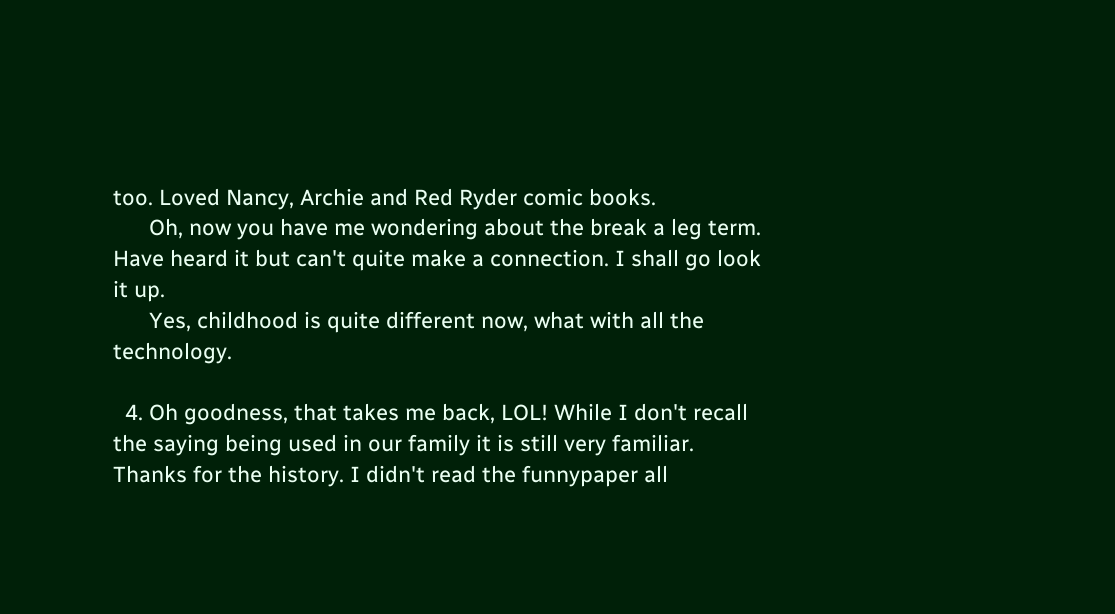too. Loved Nancy, Archie and Red Ryder comic books.
      Oh, now you have me wondering about the break a leg term. Have heard it but can't quite make a connection. I shall go look it up.
      Yes, childhood is quite different now, what with all the technology.

  4. Oh goodness, that takes me back, LOL! While I don't recall the saying being used in our family it is still very familiar. Thanks for the history. I didn't read the funnypaper all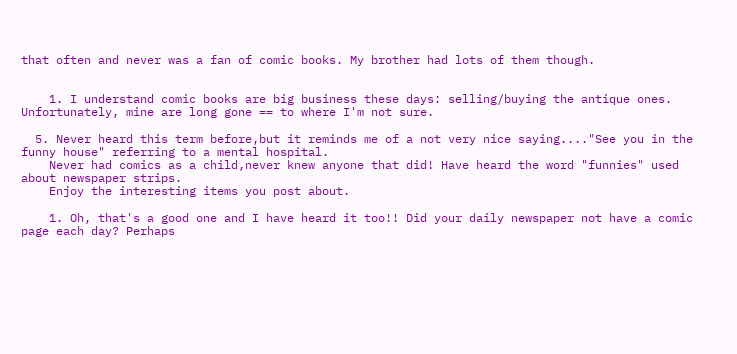that often and never was a fan of comic books. My brother had lots of them though.


    1. I understand comic books are big business these days: selling/buying the antique ones. Unfortunately, mine are long gone == to where I'm not sure.

  5. Never heard this term before,but it reminds me of a not very nice saying...."See you in the funny house" referring to a mental hospital.
    Never had comics as a child,never knew anyone that did! Have heard the word "funnies" used about newspaper strips.
    Enjoy the interesting items you post about.

    1. Oh, that's a good one and I have heard it too!! Did your daily newspaper not have a comic page each day? Perhaps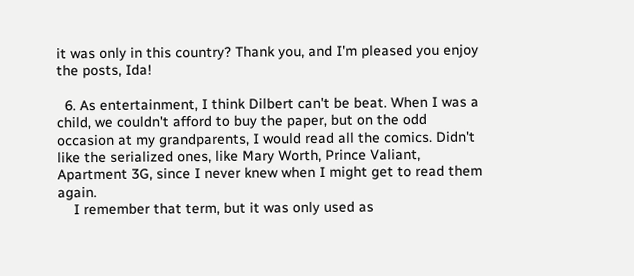it was only in this country? Thank you, and I'm pleased you enjoy the posts, Ida!

  6. As entertainment, I think Dilbert can't be beat. When I was a child, we couldn't afford to buy the paper, but on the odd occasion at my grandparents, I would read all the comics. Didn't like the serialized ones, like Mary Worth, Prince Valiant, Apartment 3G, since I never knew when I might get to read them again.
    I remember that term, but it was only used as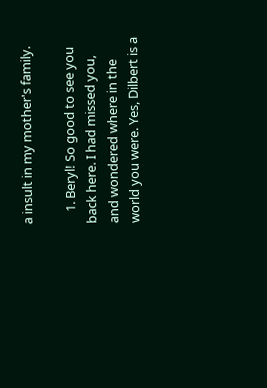a insult in my mother's family.

    1. Beryl! So good to see you back here. I had missed you, and wondered where in the world you were. Yes, Dilbert is a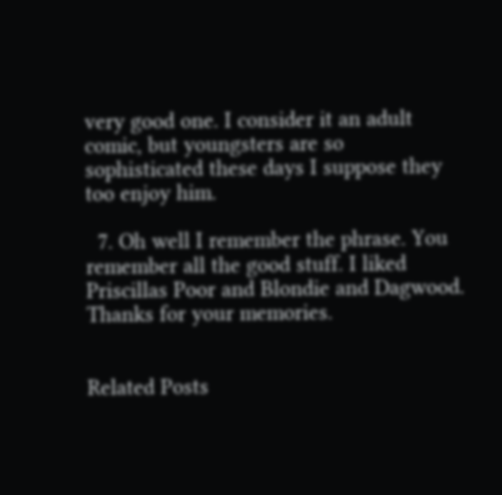very good one. I consider it an adult comic, but youngsters are so sophisticated these days I suppose they too enjoy him.

  7. Oh well I remember the phrase. You remember all the good stuff. I liked Priscillas Poor and Blondie and Dagwood. Thanks for your memories.


Related Posts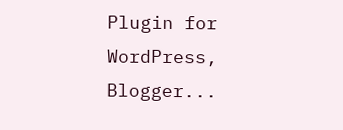Plugin for WordPress, Blogger...